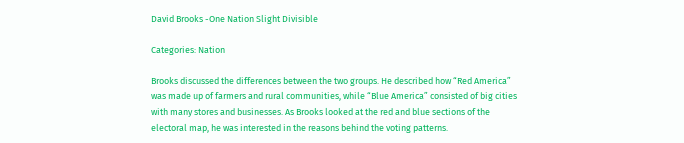David Brooks -One Nation Slight Divisible

Categories: Nation

Brooks discussed the differences between the two groups. He described how “Red America” was made up of farmers and rural communities, while “Blue America” consisted of big cities with many stores and businesses. As Brooks looked at the red and blue sections of the electoral map, he was interested in the reasons behind the voting patterns.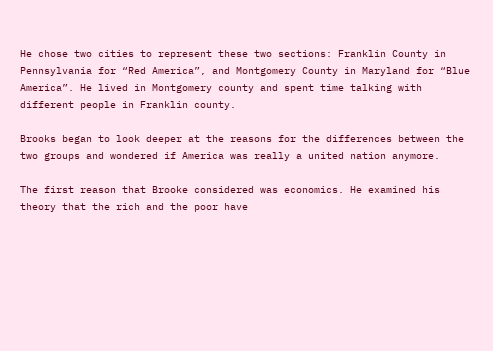He chose two cities to represent these two sections: Franklin County in Pennsylvania for “Red America”, and Montgomery County in Maryland for “Blue America”. He lived in Montgomery county and spent time talking with different people in Franklin county.

Brooks began to look deeper at the reasons for the differences between the two groups and wondered if America was really a united nation anymore.

The first reason that Brooke considered was economics. He examined his theory that the rich and the poor have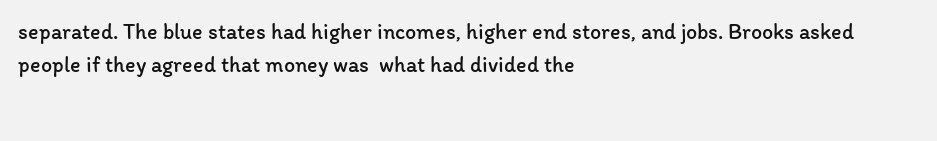separated. The blue states had higher incomes, higher end stores, and jobs. Brooks asked people if they agreed that money was  what had divided the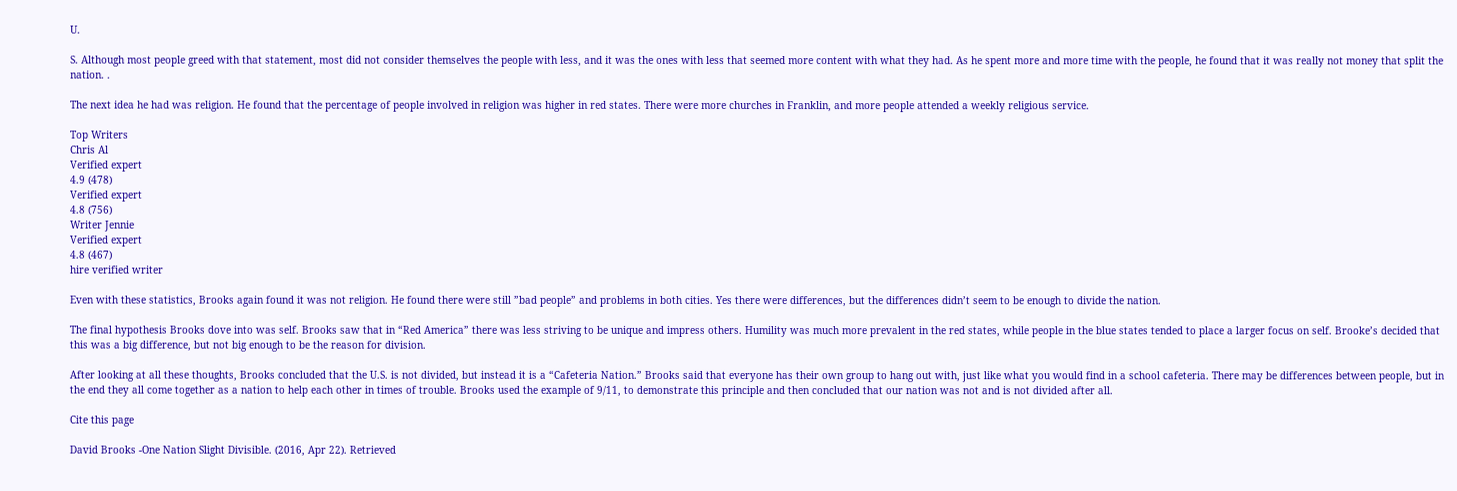U.

S. Although most people greed with that statement, most did not consider themselves the people with less, and it was the ones with less that seemed more content with what they had. As he spent more and more time with the people, he found that it was really not money that split the nation. .

The next idea he had was religion. He found that the percentage of people involved in religion was higher in red states. There were more churches in Franklin, and more people attended a weekly religious service.

Top Writers
Chris Al
Verified expert
4.9 (478)
Verified expert
4.8 (756)
Writer Jennie
Verified expert
4.8 (467)
hire verified writer

Even with these statistics, Brooks again found it was not religion. He found there were still ”bad people” and problems in both cities. Yes there were differences, but the differences didn’t seem to be enough to divide the nation.

The final hypothesis Brooks dove into was self. Brooks saw that in “Red America” there was less striving to be unique and impress others. Humility was much more prevalent in the red states, while people in the blue states tended to place a larger focus on self. Brooke’s decided that this was a big difference, but not big enough to be the reason for division.

After looking at all these thoughts, Brooks concluded that the U.S. is not divided, but instead it is a “Cafeteria Nation.” Brooks said that everyone has their own group to hang out with, just like what you would find in a school cafeteria. There may be differences between people, but in the end they all come together as a nation to help each other in times of trouble. Brooks used the example of 9/11, to demonstrate this principle and then concluded that our nation was not and is not divided after all.

Cite this page

David Brooks -One Nation Slight Divisible. (2016, Apr 22). Retrieved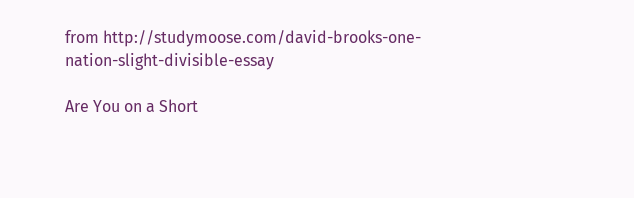from http://studymoose.com/david-brooks-one-nation-slight-divisible-essay

Are You on a Short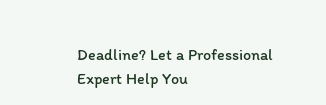Deadline? Let a Professional Expert Help You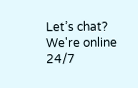Let’s chat?  We're online 24/7